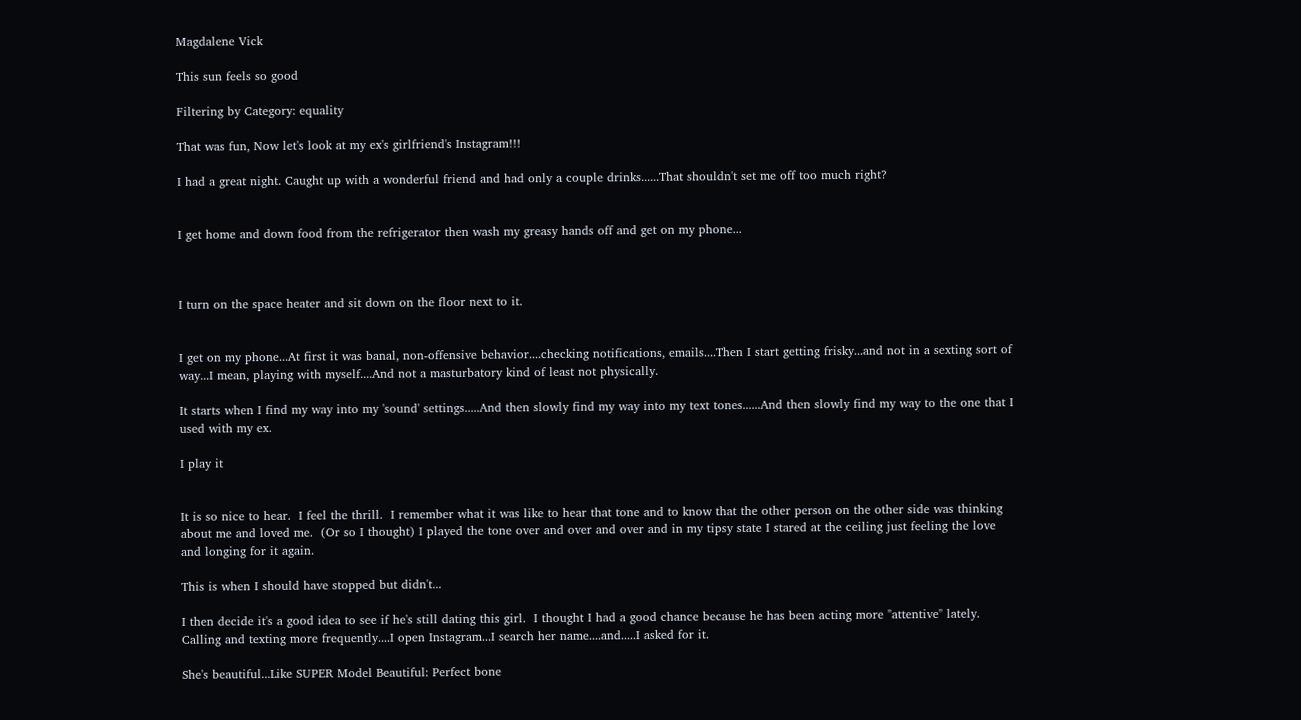Magdalene Vick

This sun feels so good

Filtering by Category: equality

That was fun, Now let's look at my ex's girlfriend's Instagram!!!

I had a great night. Caught up with a wonderful friend and had only a couple drinks......That shouldn't set me off too much right?


I get home and down food from the refrigerator then wash my greasy hands off and get on my phone...



I turn on the space heater and sit down on the floor next to it.


I get on my phone...At first it was banal, non-offensive behavior....checking notifications, emails....Then I start getting frisky...and not in a sexting sort of way...I mean, playing with myself....And not a masturbatory kind of least not physically.

It starts when I find my way into my 'sound' settings.....And then slowly find my way into my text tones......And then slowly find my way to the one that I used with my ex.

I play it


It is so nice to hear.  I feel the thrill.  I remember what it was like to hear that tone and to know that the other person on the other side was thinking about me and loved me.  (Or so I thought) I played the tone over and over and over and in my tipsy state I stared at the ceiling just feeling the love and longing for it again.

This is when I should have stopped but didn't...

I then decide it's a good idea to see if he's still dating this girl.  I thought I had a good chance because he has been acting more "attentive" lately.  Calling and texting more frequently....I open Instagram...I search her name....and.....I asked for it.

She's beautiful...Like SUPER Model Beautiful: Perfect bone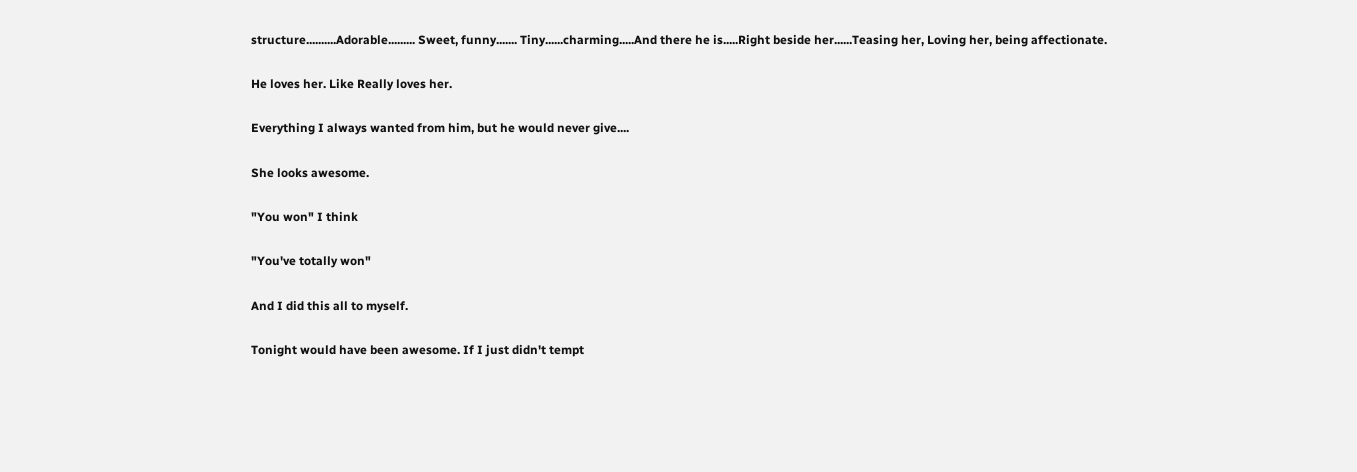structure..........Adorable......... Sweet, funny....... Tiny......charming.....And there he is.....Right beside her......Teasing her, Loving her, being affectionate.

He loves her. Like Really loves her.

Everything I always wanted from him, but he would never give....

She looks awesome.

"You won" I think

"You've totally won"

And I did this all to myself.

Tonight would have been awesome. If I just didn't tempt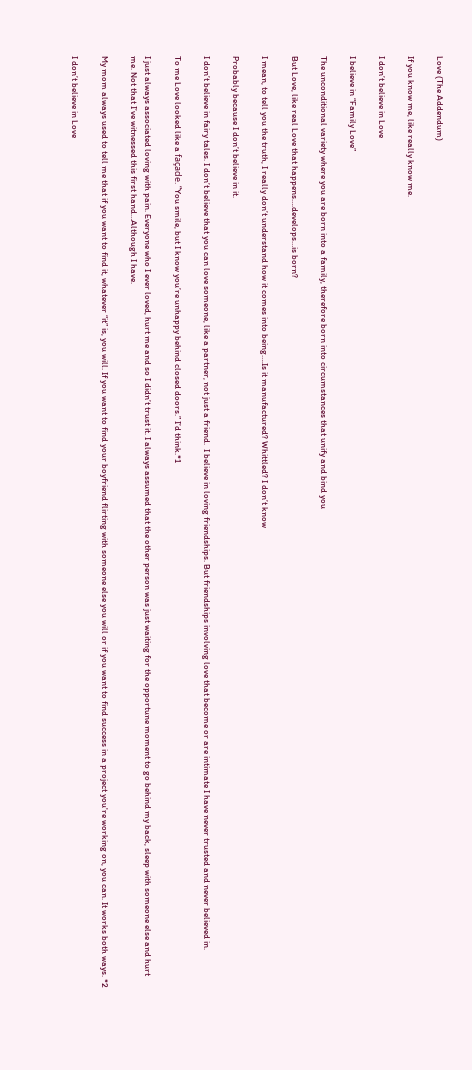Love (The Addendum)

If you know me, like really know me.

I don’t believe in Love

I believe in “Family Love”

The unconditional variety where you are born into a family, therefore born into circumstances that unify and bind you

But Love, like real Love that happens….develops…is born?

I mean, to tell you the truth, I really don’t understand how it comes into being….Is it manufactured? Whittled? I don’t know

Probably because I don’t believe in it.

I don’t believe in fairy tales. I don’t believe that you can love someone, like a partner, not just a friend.  I believe in loving friendships. But friendships involving love that become or are intimate I have never trusted and never believed in.

To me Love looked like a façade. “You smile, but I know you’re unhappy behind closed doors.” I’d think.*1

I just always associated loving with pain. Everyone who I ever loved, hurt me and so I didn’t trust it. I always assumed that the other person was just waiting for the opportune moment to go behind my back, sleep with someone else and hurt me. Not that I’ve witnessed this first hand…Although I have.

My mom always used to tell me that if you want to find it, whatever “it” is, you will. If you want to find your boyfriend flirting with someone else you will or if you want to find success in a project you're working on, you can. It works both ways. *2

I don’t believe in Love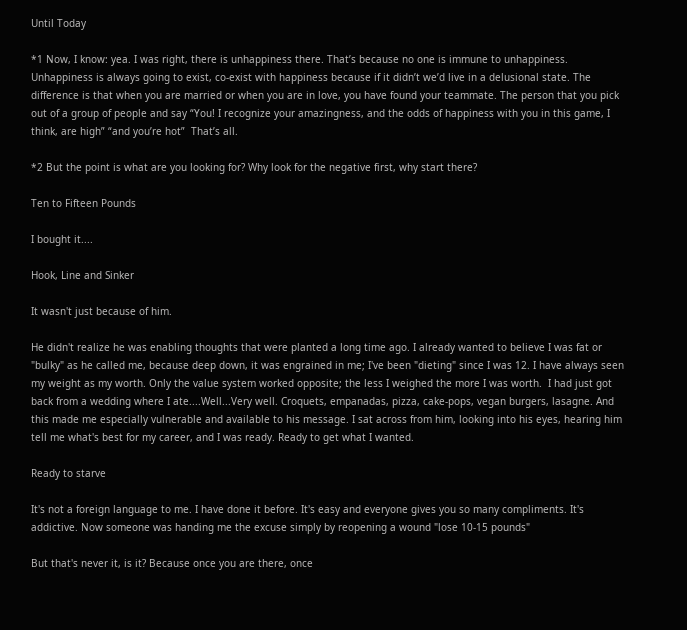Until Today

*1 Now, I know: yea. I was right, there is unhappiness there. That’s because no one is immune to unhappiness. Unhappiness is always going to exist, co-exist with happiness because if it didn’t we’d live in a delusional state. The difference is that when you are married or when you are in love, you have found your teammate. The person that you pick out of a group of people and say “You! I recognize your amazingness, and the odds of happiness with you in this game, I think, are high” “and you’re hot”  That’s all.

*2 But the point is what are you looking for? Why look for the negative first, why start there?

Ten to Fifteen Pounds

I bought it....

Hook, Line and Sinker

It wasn't just because of him.

He didn't realize he was enabling thoughts that were planted a long time ago. I already wanted to believe I was fat or "bulky" as he called me, because deep down, it was engrained in me; I've been "dieting" since I was 12. I have always seen my weight as my worth. Only the value system worked opposite; the less I weighed the more I was worth.  I had just got back from a wedding where I ate....Well...Very well. Croquets, empanadas, pizza, cake-pops, vegan burgers, lasagne. And this made me especially vulnerable and available to his message. I sat across from him, looking into his eyes, hearing him tell me what's best for my career, and I was ready. Ready to get what I wanted.

Ready to starve

It's not a foreign language to me. I have done it before. It's easy and everyone gives you so many compliments. It's addictive. Now someone was handing me the excuse simply by reopening a wound "lose 10-15 pounds"

But that's never it, is it? Because once you are there, once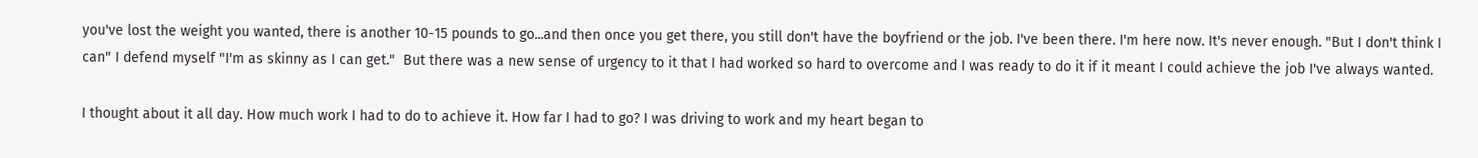you've lost the weight you wanted, there is another 10-15 pounds to go...and then once you get there, you still don't have the boyfriend or the job. I've been there. I'm here now. It's never enough. "But I don't think I can" I defend myself "I'm as skinny as I can get."  But there was a new sense of urgency to it that I had worked so hard to overcome and I was ready to do it if it meant I could achieve the job I've always wanted.

I thought about it all day. How much work I had to do to achieve it. How far I had to go? I was driving to work and my heart began to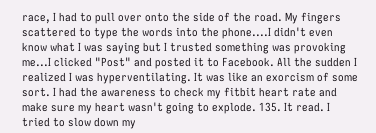race, I had to pull over onto the side of the road. My fingers scattered to type the words into the phone....I didn't even know what I was saying but I trusted something was provoking me...I clicked "Post" and posted it to Facebook. All the sudden I realized I was hyperventilating. It was like an exorcism of some sort. I had the awareness to check my fitbit heart rate and make sure my heart wasn't going to explode. 135. It read. I tried to slow down my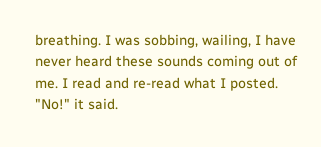breathing. I was sobbing, wailing, I have never heard these sounds coming out of me. I read and re-read what I posted. "No!" it said.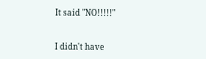It said "NO!!!!!"


I didn't have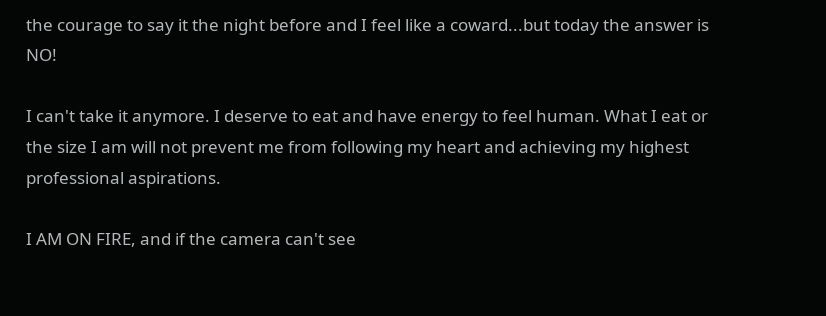the courage to say it the night before and I feel like a coward...but today the answer is NO!

I can't take it anymore. I deserve to eat and have energy to feel human. What I eat or the size I am will not prevent me from following my heart and achieving my highest professional aspirations.

I AM ON FIRE, and if the camera can't see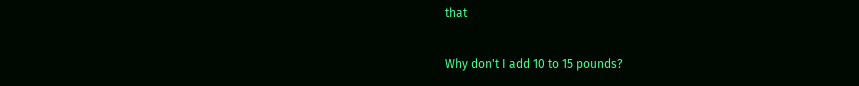that

Why don't I add 10 to 15 pounds?